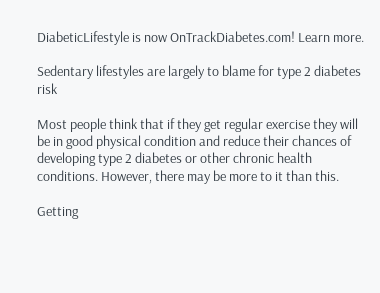DiabeticLifestyle is now OnTrackDiabetes.com! Learn more.

Sedentary lifestyles are largely to blame for type 2 diabetes risk

Most people think that if they get regular exercise they will be in good physical condition and reduce their chances of developing type 2 diabetes or other chronic health conditions. However, there may be more to it than this.

Getting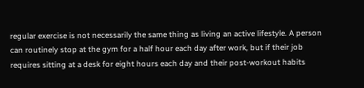regular exercise is not necessarily the same thing as living an active lifestyle. A person can routinely stop at the gym for a half hour each day after work, but if their job requires sitting at a desk for eight hours each day and their post-workout habits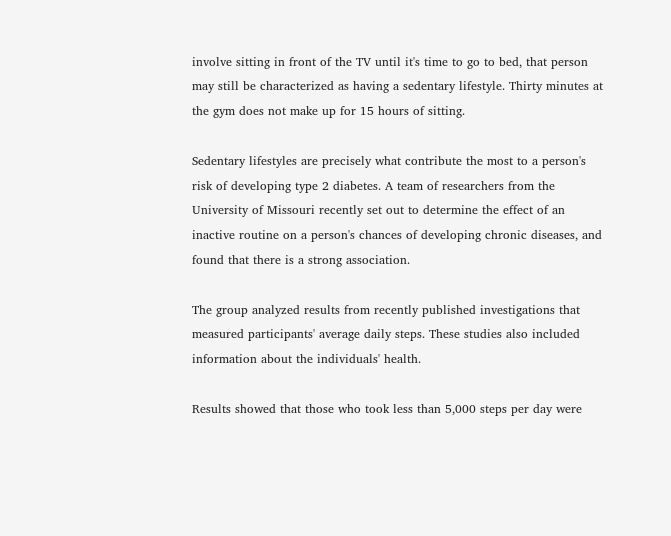involve sitting in front of the TV until it's time to go to bed, that person may still be characterized as having a sedentary lifestyle. Thirty minutes at the gym does not make up for 15 hours of sitting.

Sedentary lifestyles are precisely what contribute the most to a person's risk of developing type 2 diabetes. A team of researchers from the University of Missouri recently set out to determine the effect of an inactive routine on a person's chances of developing chronic diseases, and found that there is a strong association.

The group analyzed results from recently published investigations that measured participants' average daily steps. These studies also included information about the individuals' health.

Results showed that those who took less than 5,000 steps per day were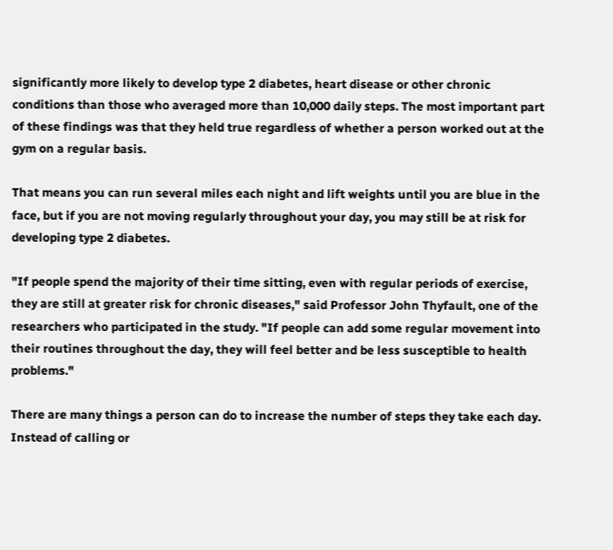significantly more likely to develop type 2 diabetes, heart disease or other chronic conditions than those who averaged more than 10,000 daily steps. The most important part of these findings was that they held true regardless of whether a person worked out at the gym on a regular basis.

That means you can run several miles each night and lift weights until you are blue in the face, but if you are not moving regularly throughout your day, you may still be at risk for developing type 2 diabetes.

"If people spend the majority of their time sitting, even with regular periods of exercise, they are still at greater risk for chronic diseases," said Professor John Thyfault, one of the researchers who participated in the study. "If people can add some regular movement into their routines throughout the day, they will feel better and be less susceptible to health problems."

There are many things a person can do to increase the number of steps they take each day. Instead of calling or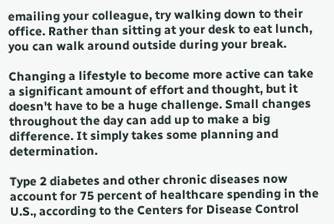emailing your colleague, try walking down to their office. Rather than sitting at your desk to eat lunch, you can walk around outside during your break.

Changing a lifestyle to become more active can take a significant amount of effort and thought, but it doesn't have to be a huge challenge. Small changes throughout the day can add up to make a big difference. It simply takes some planning and determination.

Type 2 diabetes and other chronic diseases now account for 75 percent of healthcare spending in the U.S., according to the Centers for Disease Control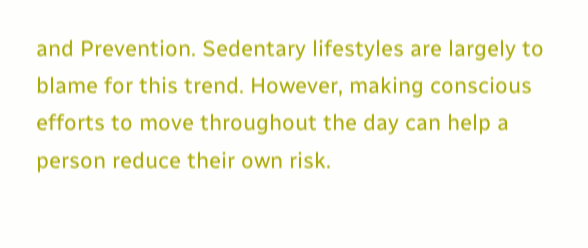and Prevention. Sedentary lifestyles are largely to blame for this trend. However, making conscious efforts to move throughout the day can help a person reduce their own risk.